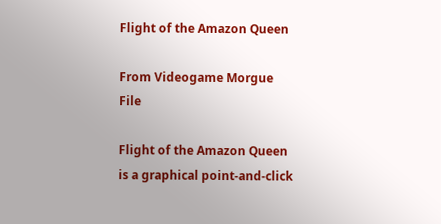Flight of the Amazon Queen

From Videogame Morgue File

Flight of the Amazon Queen is a graphical point-and-click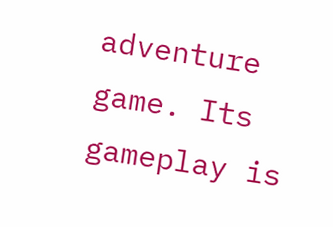adventure game. Its gameplay is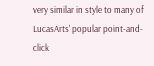very similar in style to many of LucasArts' popular point-and-click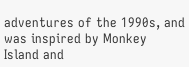adventures of the 1990s, and was inspired by Monkey Island and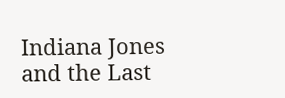Indiana Jones and the Last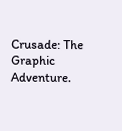Crusade: The Graphic Adventure.